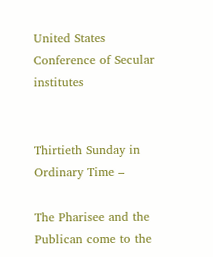United States Conference of Secular institutes


Thirtieth Sunday in Ordinary Time –

The Pharisee and the Publican come to the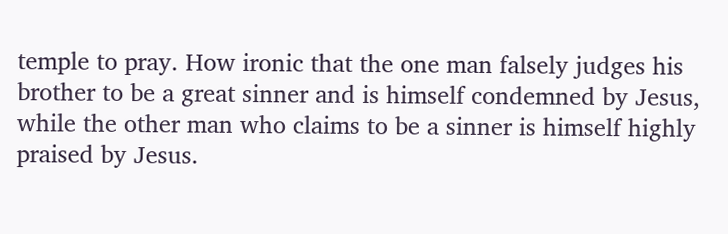temple to pray. How ironic that the one man falsely judges his brother to be a great sinner and is himself condemned by Jesus, while the other man who claims to be a sinner is himself highly praised by Jesus.